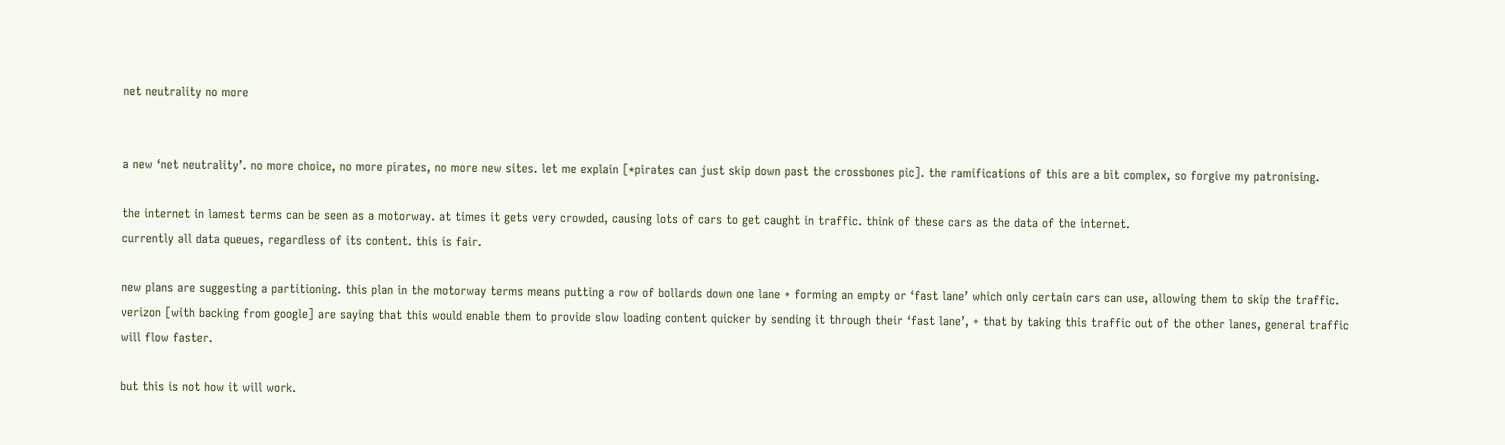net neutrality no more


a new ‘net neutrality’. no more choice, no more pirates, no more new sites. let me explain [*pirates can just skip down past the crossbones pic]. the ramifications of this are a bit complex, so forgive my patronising.

the internet in lamest terms can be seen as a motorway. at times it gets very crowded, causing lots of cars to get caught in traffic. think of these cars as the data of the internet.
currently all data queues, regardless of its content. this is fair.

new plans are suggesting a partitioning. this plan in the motorway terms means putting a row of bollards down one lane + forming an empty or ‘fast lane’ which only certain cars can use, allowing them to skip the traffic. verizon [with backing from google] are saying that this would enable them to provide slow loading content quicker by sending it through their ‘fast lane’, + that by taking this traffic out of the other lanes, general traffic will flow faster.

but this is not how it will work.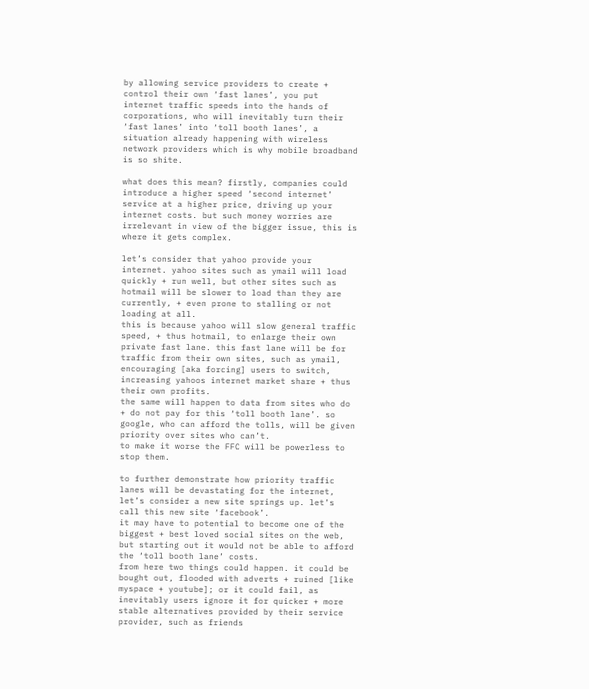by allowing service providers to create + control their own ‘fast lanes’, you put internet traffic speeds into the hands of corporations, who will inevitably turn their ‘fast lanes’ into ‘toll booth lanes’, a situation already happening with wireless network providers which is why mobile broadband is so shite.

what does this mean? firstly, companies could introduce a higher speed ‘second internet’ service at a higher price, driving up your internet costs. but such money worries are irrelevant in view of the bigger issue, this is where it gets complex.

let’s consider that yahoo provide your internet. yahoo sites such as ymail will load quickly + run well, but other sites such as hotmail will be slower to load than they are currently, + even prone to stalling or not loading at all.
this is because yahoo will slow general traffic speed, + thus hotmail, to enlarge their own private fast lane. this fast lane will be for traffic from their own sites, such as ymail, encouraging [aka forcing] users to switch, increasing yahoos internet market share + thus their own profits.
the same will happen to data from sites who do + do not pay for this ‘toll booth lane’. so google, who can afford the tolls, will be given priority over sites who can’t.
to make it worse the FFC will be powerless to stop them.

to further demonstrate how priority traffic lanes will be devastating for the internet, let’s consider a new site springs up. let’s call this new site ‘facebook’.
it may have to potential to become one of the biggest + best loved social sites on the web, but starting out it would not be able to afford the ‘toll booth lane’ costs.
from here two things could happen. it could be bought out, flooded with adverts + ruined [like myspace + youtube]; or it could fail, as inevitably users ignore it for quicker + more stable alternatives provided by their service provider, such as friends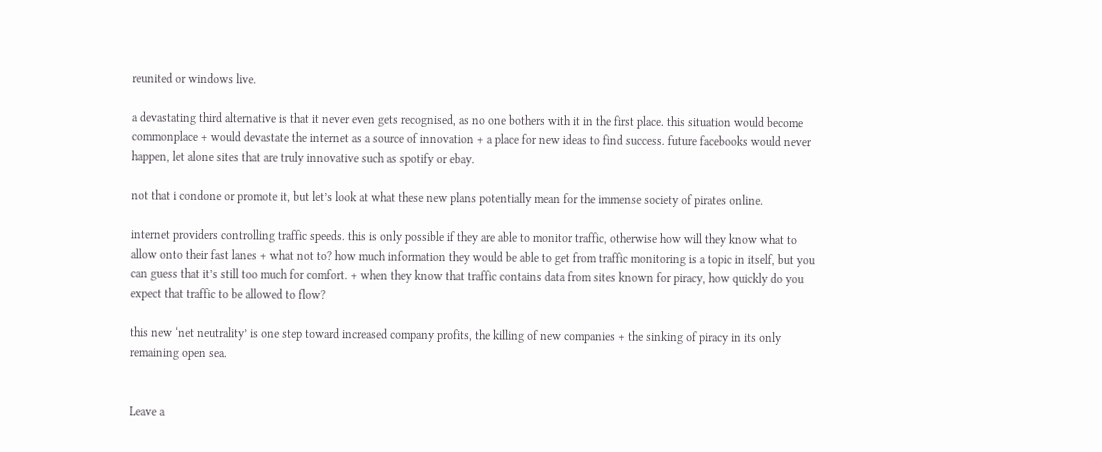reunited or windows live.

a devastating third alternative is that it never even gets recognised, as no one bothers with it in the first place. this situation would become commonplace + would devastate the internet as a source of innovation + a place for new ideas to find success. future facebooks would never happen, let alone sites that are truly innovative such as spotify or ebay.

not that i condone or promote it, but let’s look at what these new plans potentially mean for the immense society of pirates online.

internet providers controlling traffic speeds. this is only possible if they are able to monitor traffic, otherwise how will they know what to allow onto their fast lanes + what not to? how much information they would be able to get from traffic monitoring is a topic in itself, but you can guess that it’s still too much for comfort. + when they know that traffic contains data from sites known for piracy, how quickly do you expect that traffic to be allowed to flow?

this new ‘net neutrality’ is one step toward increased company profits, the killing of new companies + the sinking of piracy in its only remaining open sea.


Leave a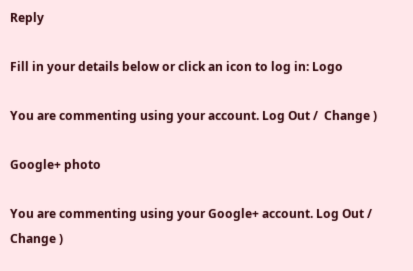Reply

Fill in your details below or click an icon to log in: Logo

You are commenting using your account. Log Out /  Change )

Google+ photo

You are commenting using your Google+ account. Log Out /  Change )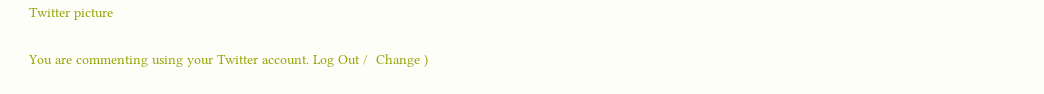Twitter picture

You are commenting using your Twitter account. Log Out /  Change )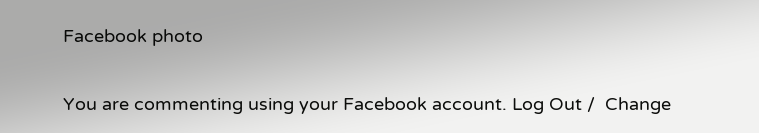Facebook photo

You are commenting using your Facebook account. Log Out /  Change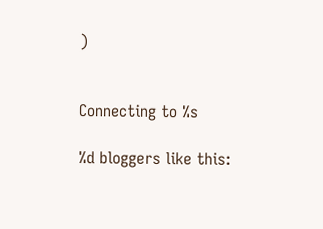)


Connecting to %s

%d bloggers like this: